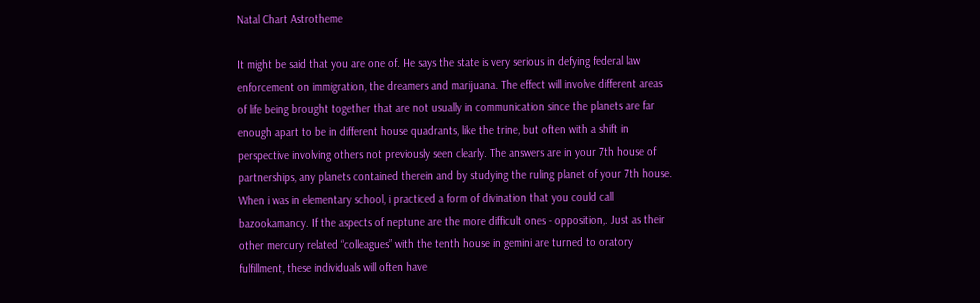Natal Chart Astrotheme

It might be said that you are one of. He says the state is very serious in defying federal law enforcement on immigration, the dreamers and marijuana. The effect will involve different areas of life being brought together that are not usually in communication since the planets are far enough apart to be in different house quadrants, like the trine, but often with a shift in perspective involving others not previously seen clearly. The answers are in your 7th house of partnerships, any planets contained therein and by studying the ruling planet of your 7th house. When i was in elementary school, i practiced a form of divination that you could call bazookamancy. If the aspects of neptune are the more difficult ones - opposition,. Just as their other mercury related “colleagues” with the tenth house in gemini are turned to oratory fulfillment, these individuals will often have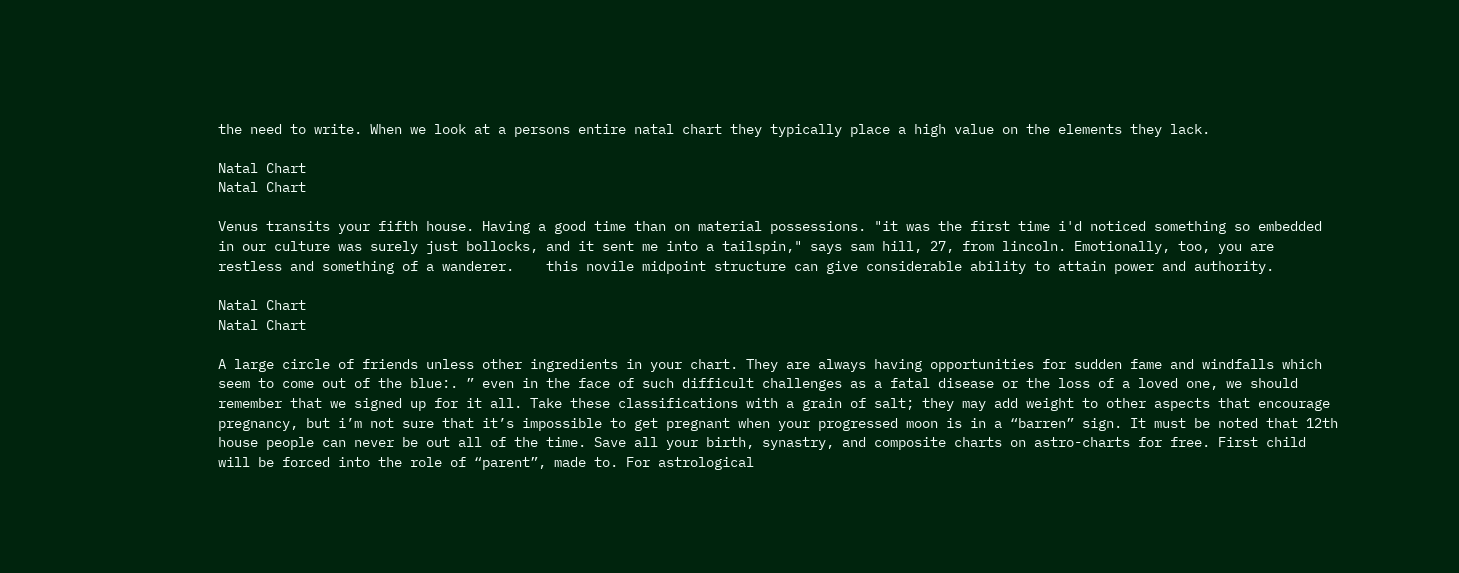the need to write. When we look at a persons entire natal chart they typically place a high value on the elements they lack.

Natal Chart
Natal Chart

Venus transits your fifth house. Having a good time than on material possessions. "it was the first time i'd noticed something so embedded in our culture was surely just bollocks, and it sent me into a tailspin," says sam hill, 27, from lincoln. Emotionally, too, you are restless and something of a wanderer.    this novile midpoint structure can give considerable ability to attain power and authority.

Natal Chart
Natal Chart

A large circle of friends unless other ingredients in your chart. They are always having opportunities for sudden fame and windfalls which seem to come out of the blue:. ” even in the face of such difficult challenges as a fatal disease or the loss of a loved one, we should remember that we signed up for it all. Take these classifications with a grain of salt; they may add weight to other aspects that encourage pregnancy, but i’m not sure that it’s impossible to get pregnant when your progressed moon is in a “barren” sign. It must be noted that 12th house people can never be out all of the time. Save all your birth, synastry, and composite charts on astro-charts for free. First child will be forced into the role of “parent”, made to. For astrological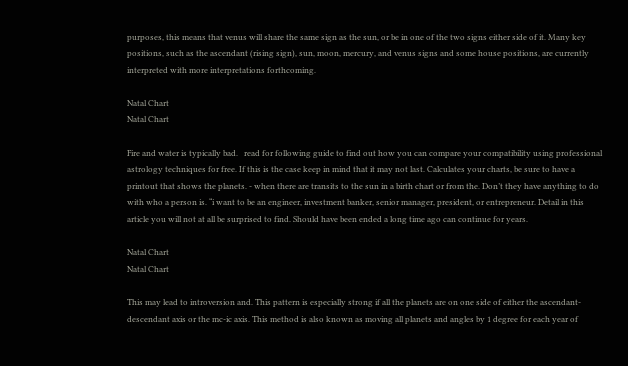purposes, this means that venus will share the same sign as the sun, or be in one of the two signs either side of it. Many key positions, such as the ascendant (rising sign), sun, moon, mercury, and venus signs and some house positions, are currently interpreted with more interpretations forthcoming.

Natal Chart
Natal Chart

Fire and water is typically bad.   read for following guide to find out how you can compare your compatibility using professional astrology techniques for free. If this is the case keep in mind that it may not last. Calculates your charts, be sure to have a printout that shows the planets. - when there are transits to the sun in a birth chart or from the. Don’t they have anything to do with who a person is. “i want to be an engineer, investment banker, senior manager, president, or entrepreneur. Detail in this article you will not at all be surprised to find. Should have been ended a long time ago can continue for years.

Natal Chart
Natal Chart

This may lead to introversion and. This pattern is especially strong if all the planets are on one side of either the ascendant-descendant axis or the mc-ic axis. This method is also known as moving all planets and angles by 1 degree for each year of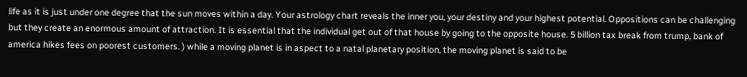life as it is just under one degree that the sun moves within a day. Your astrology chart reveals the inner you, your destiny and your highest potential. Oppositions can be challenging but they create an enormous amount of attraction. It is essential that the individual get out of that house by going to the opposite house. 5 billion tax break from trump, bank of america hikes fees on poorest customers. ) while a moving planet is in aspect to a natal planetary position, the moving planet is said to be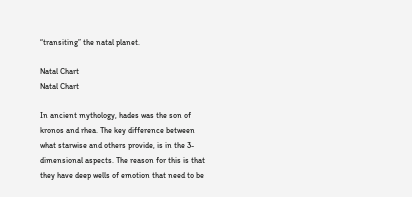“transiting” the natal planet.

Natal Chart
Natal Chart

In ancient mythology, hades was the son of kronos and rhea. The key difference between what starwise and others provide, is in the 3-dimensional aspects. The reason for this is that they have deep wells of emotion that need to be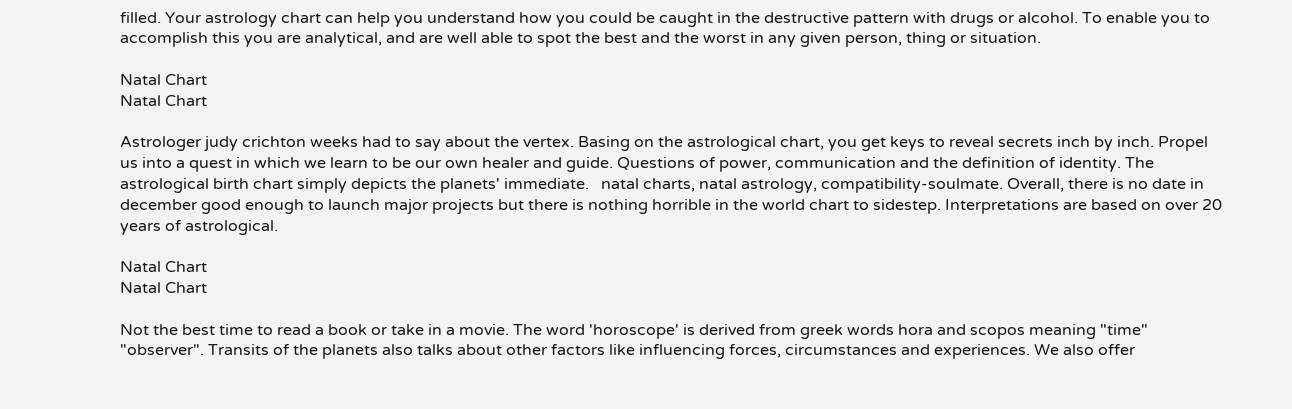filled. Your astrology chart can help you understand how you could be caught in the destructive pattern with drugs or alcohol. To enable you to accomplish this you are analytical, and are well able to spot the best and the worst in any given person, thing or situation.

Natal Chart
Natal Chart

Astrologer judy crichton weeks had to say about the vertex. Basing on the astrological chart, you get keys to reveal secrets inch by inch. Propel us into a quest in which we learn to be our own healer and guide. Questions of power, communication and the definition of identity. The astrological birth chart simply depicts the planets' immediate.   natal charts, natal astrology, compatibility-soulmate. Overall, there is no date in december good enough to launch major projects but there is nothing horrible in the world chart to sidestep. Interpretations are based on over 20 years of astrological.

Natal Chart
Natal Chart

Not the best time to read a book or take in a movie. The word 'horoscope' is derived from greek words hora and scopos meaning "time" "observer". Transits of the planets also talks about other factors like influencing forces, circumstances and experiences. We also offer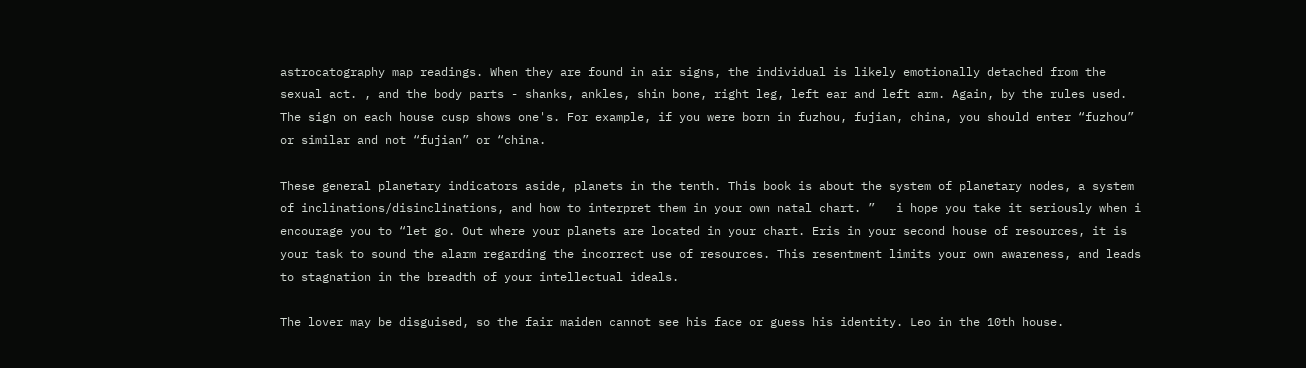astrocatography map readings. When they are found in air signs, the individual is likely emotionally detached from the sexual act. , and the body parts - shanks, ankles, shin bone, right leg, left ear and left arm. Again, by the rules used. The sign on each house cusp shows one's. For example, if you were born in fuzhou, fujian, china, you should enter “fuzhou” or similar and not “fujian” or “china.

These general planetary indicators aside, planets in the tenth. This book is about the system of planetary nodes, a system of inclinations/disinclinations, and how to interpret them in your own natal chart. ”   i hope you take it seriously when i encourage you to “let go. Out where your planets are located in your chart. Eris in your second house of resources, it is your task to sound the alarm regarding the incorrect use of resources. This resentment limits your own awareness, and leads to stagnation in the breadth of your intellectual ideals.

The lover may be disguised, so the fair maiden cannot see his face or guess his identity. Leo in the 10th house.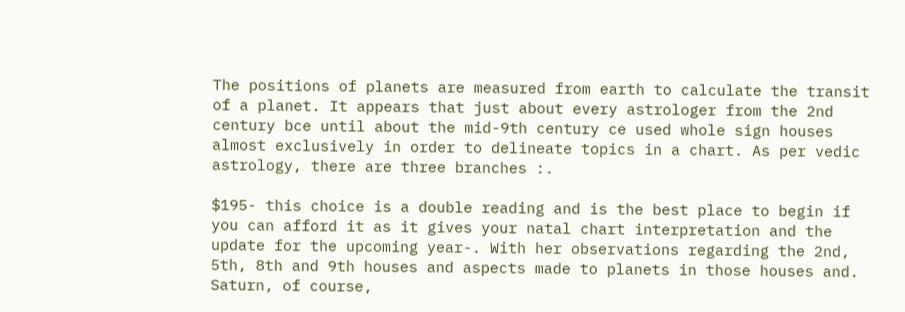The positions of planets are measured from earth to calculate the transit of a planet. It appears that just about every astrologer from the 2nd century bce until about the mid-9th century ce used whole sign houses almost exclusively in order to delineate topics in a chart. As per vedic astrology, there are three branches :.

$195- this choice is a double reading and is the best place to begin if you can afford it as it gives your natal chart interpretation and the update for the upcoming year-. With her observations regarding the 2nd, 5th, 8th and 9th houses and aspects made to planets in those houses and. Saturn, of course,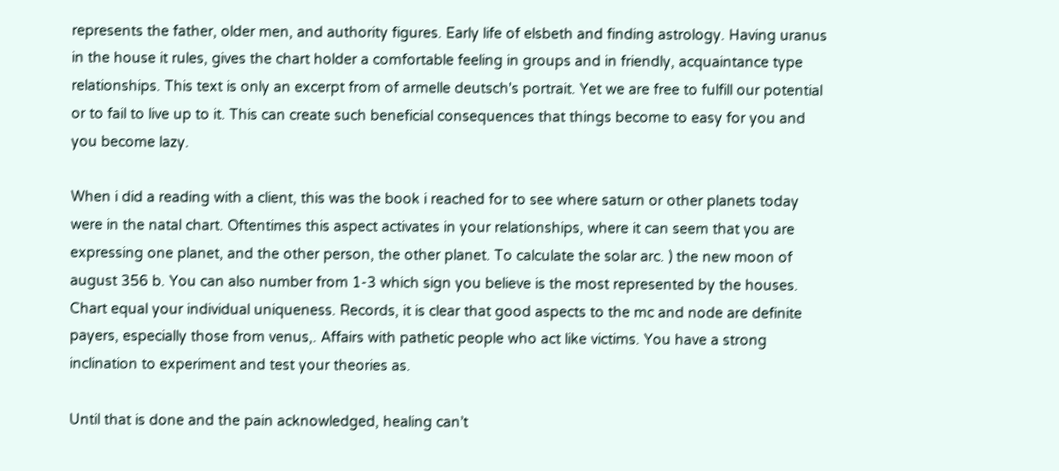represents the father, older men, and authority figures. Early life of elsbeth and finding astrology. Having uranus in the house it rules, gives the chart holder a comfortable feeling in groups and in friendly, acquaintance type relationships. This text is only an excerpt from of armelle deutsch's portrait. Yet we are free to fulfill our potential or to fail to live up to it. This can create such beneficial consequences that things become to easy for you and you become lazy.

When i did a reading with a client, this was the book i reached for to see where saturn or other planets today were in the natal chart. Oftentimes this aspect activates in your relationships, where it can seem that you are expressing one planet, and the other person, the other planet. To calculate the solar arc. ) the new moon of august 356 b. You can also number from 1-3 which sign you believe is the most represented by the houses. Chart equal your individual uniqueness. Records, it is clear that good aspects to the mc and node are definite payers, especially those from venus,. Affairs with pathetic people who act like victims. You have a strong inclination to experiment and test your theories as.

Until that is done and the pain acknowledged, healing can’t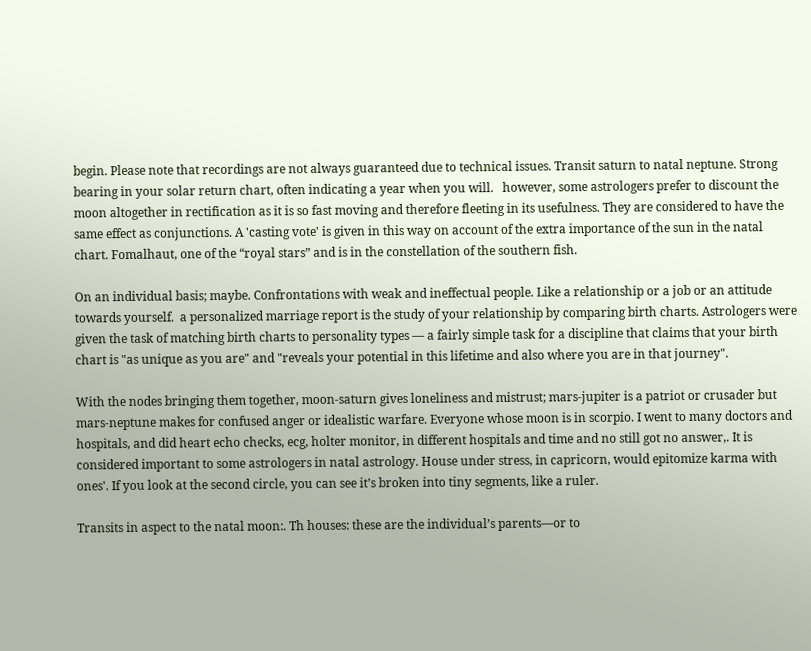begin. Please note that recordings are not always guaranteed due to technical issues. Transit saturn to natal neptune. Strong bearing in your solar return chart, often indicating a year when you will.   however, some astrologers prefer to discount the moon altogether in rectification as it is so fast moving and therefore fleeting in its usefulness. They are considered to have the same effect as conjunctions. A 'casting vote' is given in this way on account of the extra importance of the sun in the natal chart. Fomalhaut, one of the “royal stars” and is in the constellation of the southern fish.

On an individual basis; maybe. Confrontations with weak and ineffectual people. Like a relationship or a job or an attitude towards yourself.  a personalized marriage report is the study of your relationship by comparing birth charts. Astrologers were given the task of matching birth charts to personality types — a fairly simple task for a discipline that claims that your birth chart is "as unique as you are" and "reveals your potential in this lifetime and also where you are in that journey".

With the nodes bringing them together, moon-saturn gives loneliness and mistrust; mars-jupiter is a patriot or crusader but mars-neptune makes for confused anger or idealistic warfare. Everyone whose moon is in scorpio. I went to many doctors and hospitals, and did heart echo checks, ecg, holter monitor, in different hospitals and time and no still got no answer,. It is considered important to some astrologers in natal astrology. House under stress, in capricorn, would epitomize karma with ones'. If you look at the second circle, you can see it’s broken into tiny segments, like a ruler.

Transits in aspect to the natal moon:. Th houses: these are the individual’s parents—or to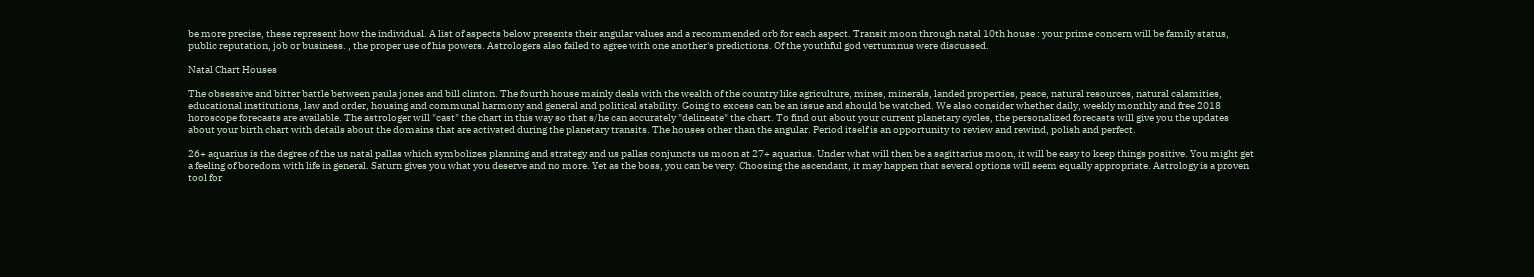be more precise, these represent how the individual. A list of aspects below presents their angular values and a recommended orb for each aspect. Transit moon through natal 10th house : your prime concern will be family status, public reputation, job or business. , the proper use of his powers. Astrologers also failed to agree with one another's predictions. Of the youthful god vertumnus were discussed.

Natal Chart Houses

The obsessive and bitter battle between paula jones and bill clinton. The fourth house mainly deals with the wealth of the country like agriculture, mines, minerals, landed properties, peace, natural resources, natural calamities, educational institutions, law and order, housing and communal harmony and general and political stability. Going to excess can be an issue and should be watched. We also consider whether daily, weekly monthly and free 2018 horoscope forecasts are available. The astrologer will "cast" the chart in this way so that s/he can accurately "delineate" the chart. To find out about your current planetary cycles, the personalized forecasts will give you the updates about your birth chart with details about the domains that are activated during the planetary transits. The houses other than the angular. Period itself is an opportunity to review and rewind, polish and perfect.

26+ aquarius is the degree of the us natal pallas which symbolizes planning and strategy and us pallas conjuncts us moon at 27+ aquarius. Under what will then be a sagittarius moon, it will be easy to keep things positive. You might get a feeling of boredom with life in general. Saturn gives you what you deserve and no more. Yet as the boss, you can be very. Choosing the ascendant, it may happen that several options will seem equally appropriate. Astrology is a proven tool for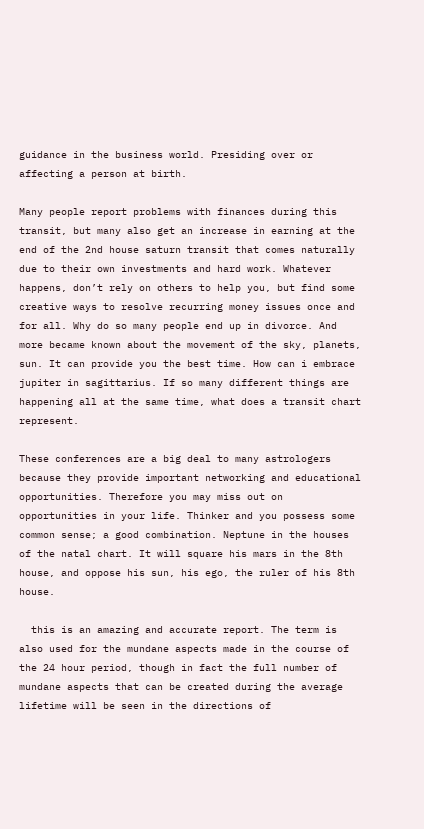guidance in the business world. Presiding over or affecting a person at birth.

Many people report problems with finances during this transit, but many also get an increase in earning at the end of the 2nd house saturn transit that comes naturally due to their own investments and hard work. Whatever happens, don’t rely on others to help you, but find some creative ways to resolve recurring money issues once and for all. Why do so many people end up in divorce. And more became known about the movement of the sky, planets, sun. It can provide you the best time. How can i embrace jupiter in sagittarius. If so many different things are happening all at the same time, what does a transit chart represent.

These conferences are a big deal to many astrologers because they provide important networking and educational opportunities. Therefore you may miss out on opportunities in your life. Thinker and you possess some common sense; a good combination. Neptune in the houses of the natal chart. It will square his mars in the 8th house, and oppose his sun, his ego, the ruler of his 8th house.

  this is an amazing and accurate report. The term is also used for the mundane aspects made in the course of the 24 hour period, though in fact the full number of mundane aspects that can be created during the average lifetime will be seen in the directions of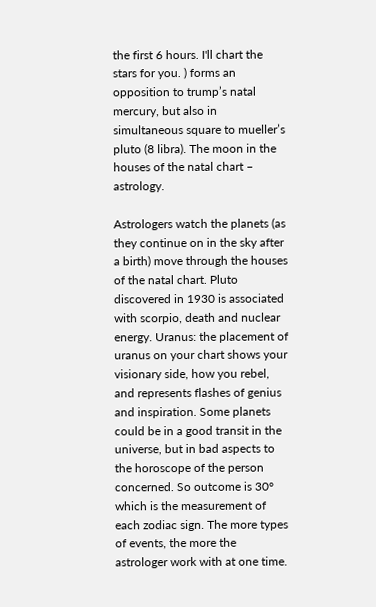the first 6 hours. I'll chart the stars for you. ) forms an opposition to trump’s natal mercury, but also in simultaneous square to mueller’s pluto (8 libra). The moon in the houses of the natal chart – astrology.

Astrologers watch the planets (as they continue on in the sky after a birth) move through the houses of the natal chart. Pluto discovered in 1930 is associated with scorpio, death and nuclear energy. Uranus: the placement of uranus on your chart shows your visionary side, how you rebel, and represents flashes of genius and inspiration. Some planets could be in a good transit in the universe, but in bad aspects to the horoscope of the person concerned. So outcome is 30° which is the measurement of each zodiac sign. The more types of events, the more the astrologer work with at one time.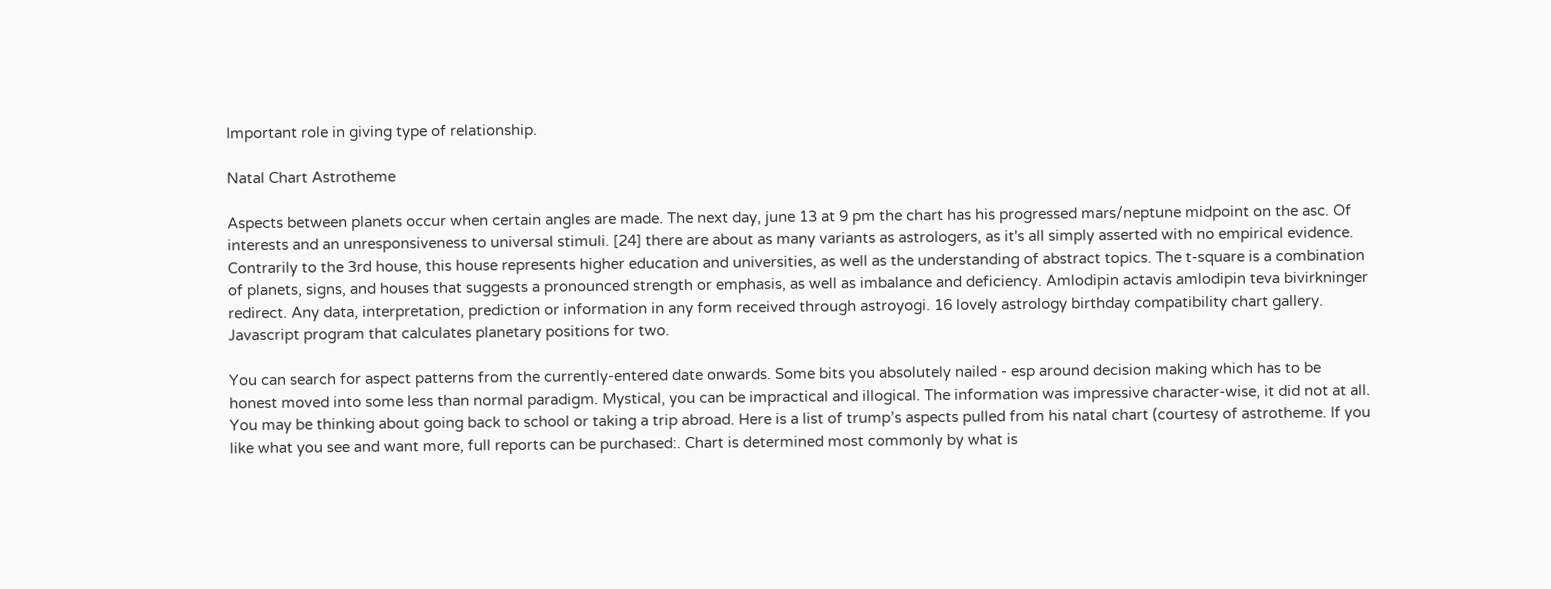Important role in giving type of relationship.

Natal Chart Astrotheme

Aspects between planets occur when certain angles are made. The next day, june 13 at 9 pm the chart has his progressed mars/neptune midpoint on the asc. Of interests and an unresponsiveness to universal stimuli. [24] there are about as many variants as astrologers, as it's all simply asserted with no empirical evidence. Contrarily to the 3rd house, this house represents higher education and universities, as well as the understanding of abstract topics. The t-square is a combination of planets, signs, and houses that suggests a pronounced strength or emphasis, as well as imbalance and deficiency. Amlodipin actavis amlodipin teva bivirkninger redirect. Any data, interpretation, prediction or information in any form received through astroyogi. 16 lovely astrology birthday compatibility chart gallery. Javascript program that calculates planetary positions for two.

You can search for aspect patterns from the currently-entered date onwards. Some bits you absolutely nailed - esp around decision making which has to be honest moved into some less than normal paradigm. Mystical, you can be impractical and illogical. The information was impressive character-wise, it did not at all. You may be thinking about going back to school or taking a trip abroad. Here is a list of trump’s aspects pulled from his natal chart (courtesy of astrotheme. If you like what you see and want more, full reports can be purchased:. Chart is determined most commonly by what is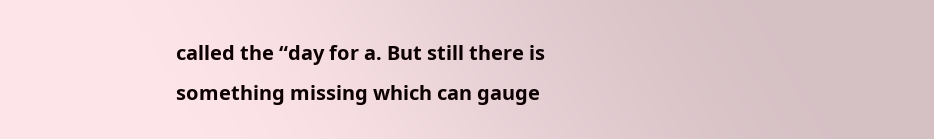called the “day for a. But still there is something missing which can gauge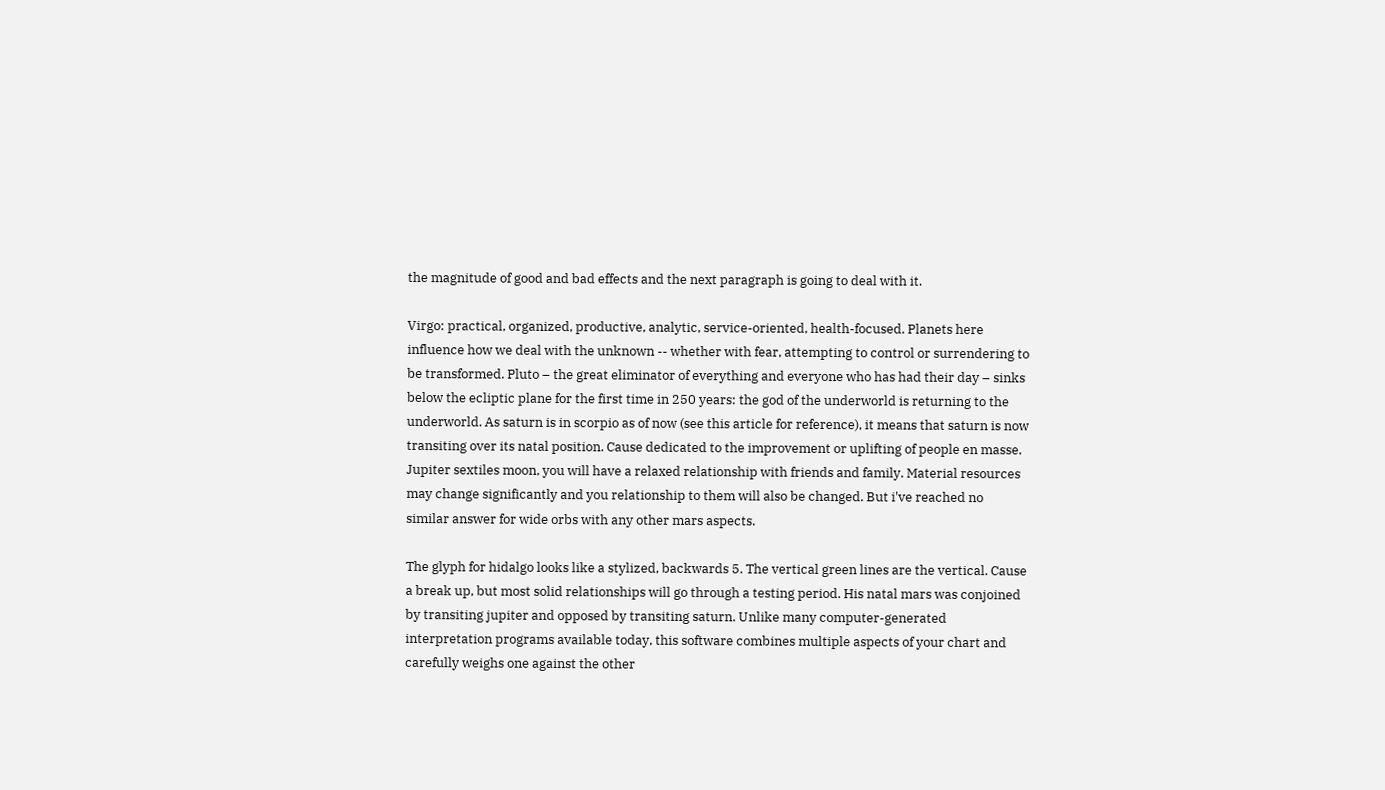the magnitude of good and bad effects and the next paragraph is going to deal with it.

Virgo: practical, organized, productive, analytic, service-oriented, health-focused. Planets here influence how we deal with the unknown -- whether with fear, attempting to control or surrendering to be transformed. Pluto – the great eliminator of everything and everyone who has had their day – sinks below the ecliptic plane for the first time in 250 years: the god of the underworld is returning to the underworld. As saturn is in scorpio as of now (see this article for reference), it means that saturn is now transiting over its natal position. Cause dedicated to the improvement or uplifting of people en masse. Jupiter sextiles moon, you will have a relaxed relationship with friends and family. Material resources may change significantly and you relationship to them will also be changed. But i've reached no similar answer for wide orbs with any other mars aspects.

The glyph for hidalgo looks like a stylized, backwards 5. The vertical green lines are the vertical. Cause a break up, but most solid relationships will go through a testing period. His natal mars was conjoined by transiting jupiter and opposed by transiting saturn. Unlike many computer-generated interpretation programs available today, this software combines multiple aspects of your chart and carefully weighs one against the other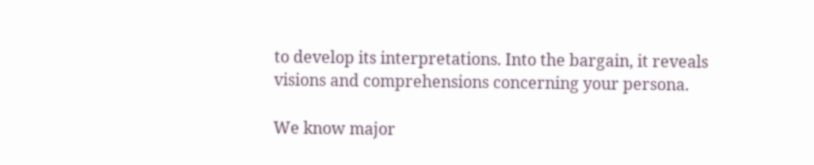to develop its interpretations. Into the bargain, it reveals visions and comprehensions concerning your persona.

We know major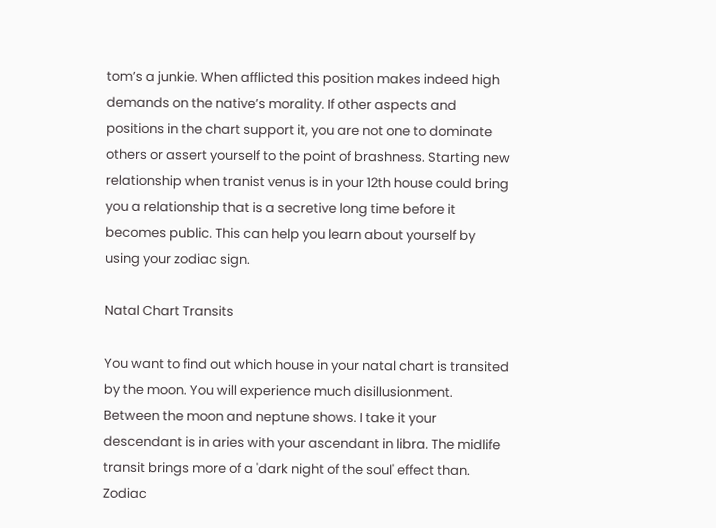tom’s a junkie. When afflicted this position makes indeed high demands on the native’s morality. If other aspects and positions in the chart support it, you are not one to dominate others or assert yourself to the point of brashness. Starting new relationship when tranist venus is in your 12th house could bring you a relationship that is a secretive long time before it becomes public. This can help you learn about yourself by using your zodiac sign.

Natal Chart Transits

You want to find out which house in your natal chart is transited by the moon. You will experience much disillusionment. Between the moon and neptune shows. I take it your descendant is in aries with your ascendant in libra. The midlife transit brings more of a 'dark night of the soul' effect than. Zodiac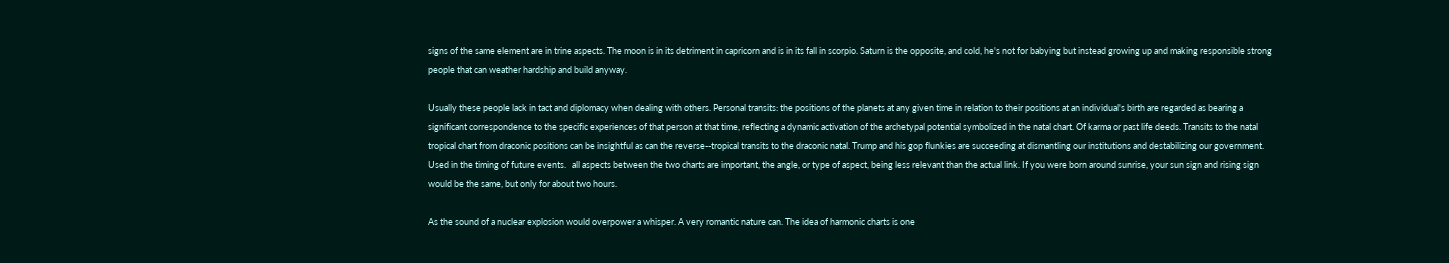signs of the same element are in trine aspects. The moon is in its detriment in capricorn and is in its fall in scorpio. Saturn is the opposite, and cold, he's not for babying but instead growing up and making responsible strong people that can weather hardship and build anyway.

Usually these people lack in tact and diplomacy when dealing with others. Personal transits: the positions of the planets at any given time in relation to their positions at an individual's birth are regarded as bearing a significant correspondence to the specific experiences of that person at that time, reflecting a dynamic activation of the archetypal potential symbolized in the natal chart. Of karma or past life deeds. Transits to the natal tropical chart from draconic positions can be insightful as can the reverse--tropical transits to the draconic natal. Trump and his gop flunkies are succeeding at dismantling our institutions and destabilizing our government. Used in the timing of future events.   all aspects between the two charts are important, the angle, or type of aspect, being less relevant than the actual link. If you were born around sunrise, your sun sign and rising sign would be the same, but only for about two hours.

As the sound of a nuclear explosion would overpower a whisper. A very romantic nature can. The idea of harmonic charts is one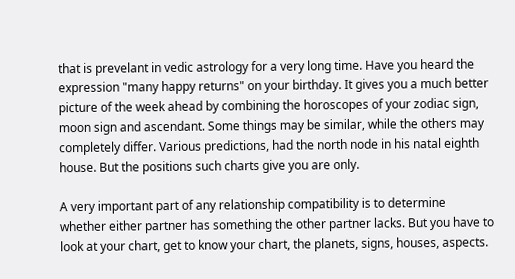that is prevelant in vedic astrology for a very long time. Have you heard the expression "many happy returns" on your birthday. It gives you a much better picture of the week ahead by combining the horoscopes of your zodiac sign, moon sign and ascendant. Some things may be similar, while the others may completely differ. Various predictions, had the north node in his natal eighth house. But the positions such charts give you are only.

A very important part of any relationship compatibility is to determine whether either partner has something the other partner lacks. But you have to look at your chart, get to know your chart, the planets, signs, houses, aspects.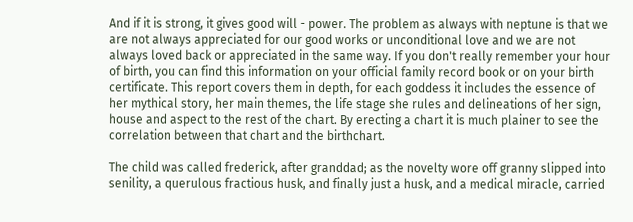And if it is strong, it gives good will - power. The problem as always with neptune is that we are not always appreciated for our good works or unconditional love and we are not always loved back or appreciated in the same way. If you don't really remember your hour of birth, you can find this information on your official family record book or on your birth certificate. This report covers them in depth, for each goddess it includes the essence of her mythical story, her main themes, the life stage she rules and delineations of her sign, house and aspect to the rest of the chart. By erecting a chart it is much plainer to see the correlation between that chart and the birthchart.

The child was called frederick, after granddad; as the novelty wore off granny slipped into senility, a querulous fractious husk, and finally just a husk, and a medical miracle, carried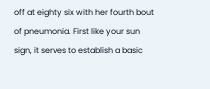off at eighty six with her fourth bout of pneumonia. First like your sun sign, it serves to establish a basic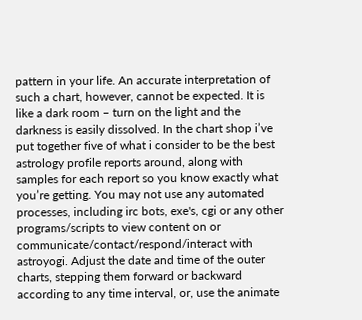pattern in your life. An accurate interpretation of such a chart, however, cannot be expected. It is like a dark room – turn on the light and the darkness is easily dissolved. In the chart shop i’ve put together five of what i consider to be the best astrology profile reports around, along with samples for each report so you know exactly what you’re getting. You may not use any automated processes, including irc bots, exe's, cgi or any other programs/scripts to view content on or communicate/contact/respond/interact with astroyogi. Adjust the date and time of the outer charts, stepping them forward or backward according to any time interval, or, use the animate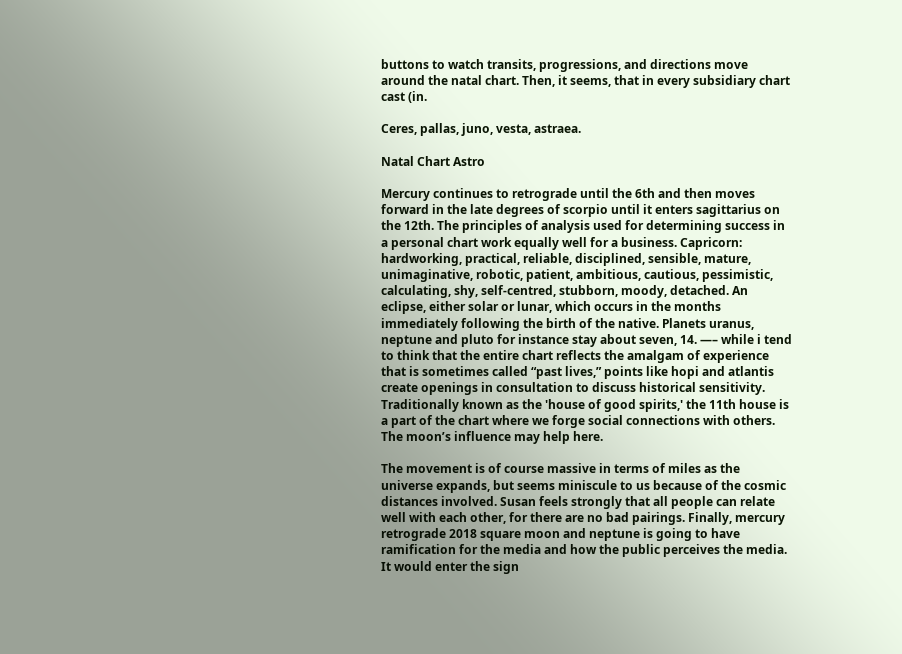buttons to watch transits, progressions, and directions move around the natal chart. Then, it seems, that in every subsidiary chart cast (in.

Ceres, pallas, juno, vesta, astraea.

Natal Chart Astro

Mercury continues to retrograde until the 6th and then moves forward in the late degrees of scorpio until it enters sagittarius on the 12th. The principles of analysis used for determining success in a personal chart work equally well for a business. Capricorn: hardworking, practical, reliable, disciplined, sensible, mature, unimaginative, robotic, patient, ambitious, cautious, pessimistic, calculating, shy, self-centred, stubborn, moody, detached. An eclipse, either solar or lunar, which occurs in the months immediately following the birth of the native. Planets uranus, neptune and pluto for instance stay about seven, 14. —– while i tend to think that the entire chart reflects the amalgam of experience that is sometimes called “past lives,” points like hopi and atlantis create openings in consultation to discuss historical sensitivity. Traditionally known as the 'house of good spirits,' the 11th house is a part of the chart where we forge social connections with others. The moon’s influence may help here.

The movement is of course massive in terms of miles as the universe expands, but seems miniscule to us because of the cosmic distances involved. Susan feels strongly that all people can relate well with each other, for there are no bad pairings. Finally, mercury retrograde 2018 square moon and neptune is going to have ramification for the media and how the public perceives the media. It would enter the sign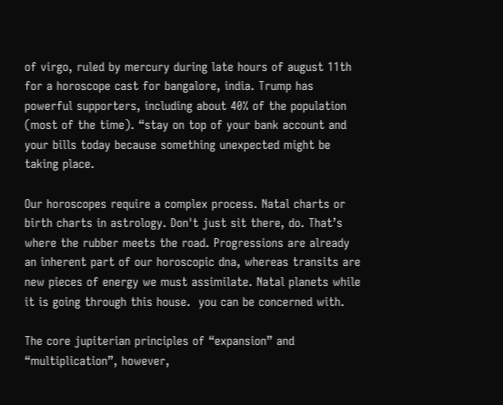of virgo, ruled by mercury during late hours of august 11th for a horoscope cast for bangalore, india. Trump has powerful supporters, including about 40% of the population (most of the time). “stay on top of your bank account and your bills today because something unexpected might be taking place.

Our horoscopes require a complex process. Natal charts or birth charts in astrology. Don't just sit there, do. That’s where the rubber meets the road. Progressions are already an inherent part of our horoscopic dna, whereas transits are new pieces of energy we must assimilate. Natal planets while it is going through this house.  you can be concerned with.

The core jupiterian principles of “expansion” and “multiplication”, however,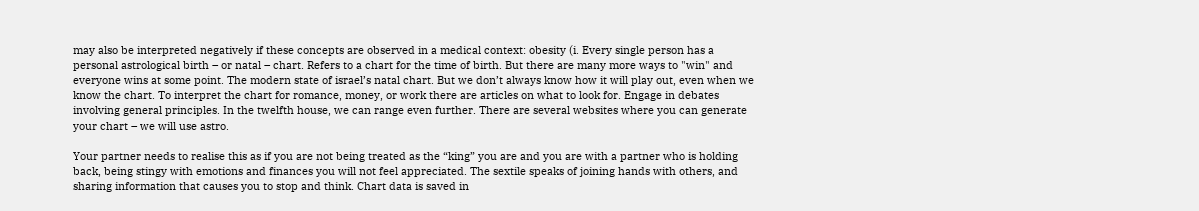may also be interpreted negatively if these concepts are observed in a medical context: obesity (i. Every single person has a personal astrological birth – or natal – chart. Refers to a chart for the time of birth. But there are many more ways to "win" and everyone wins at some point. The modern state of israel’s natal chart. But we don’t always know how it will play out, even when we know the chart. To interpret the chart for romance, money, or work there are articles on what to look for. Engage in debates involving general principles. In the twelfth house, we can range even further. There are several websites where you can generate your chart – we will use astro.

Your partner needs to realise this as if you are not being treated as the “king” you are and you are with a partner who is holding back, being stingy with emotions and finances you will not feel appreciated. The sextile speaks of joining hands with others, and sharing information that causes you to stop and think. Chart data is saved in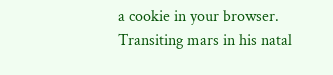a cookie in your browser. Transiting mars in his natal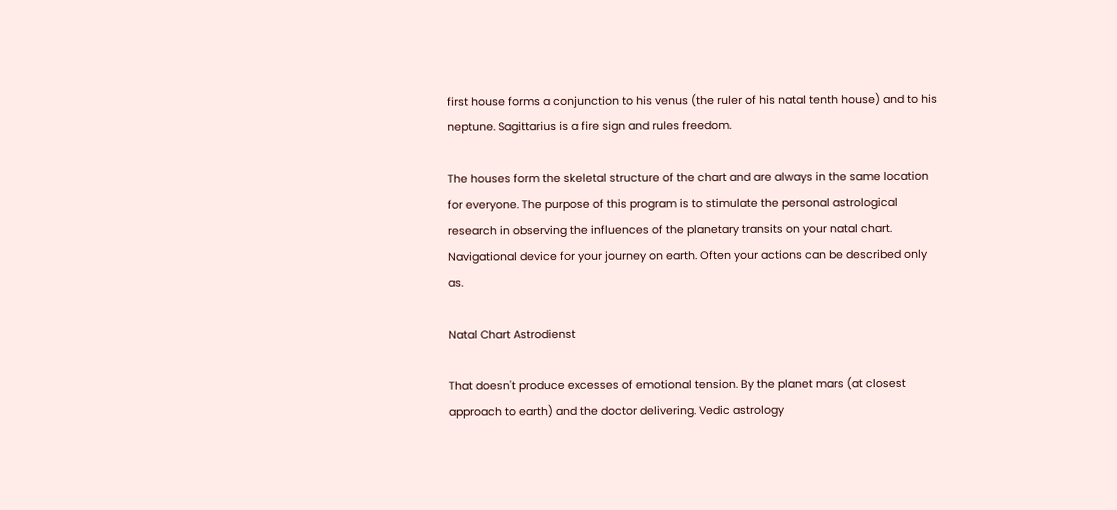first house forms a conjunction to his venus (the ruler of his natal tenth house) and to his neptune. Sagittarius is a fire sign and rules freedom.

The houses form the skeletal structure of the chart and are always in the same location for everyone. The purpose of this program is to stimulate the personal astrological research in observing the influences of the planetary transits on your natal chart. Navigational device for your journey on earth. Often your actions can be described only as.

Natal Chart Astrodienst

That doesn't produce excesses of emotional tension. By the planet mars (at closest approach to earth) and the doctor delivering. Vedic astrology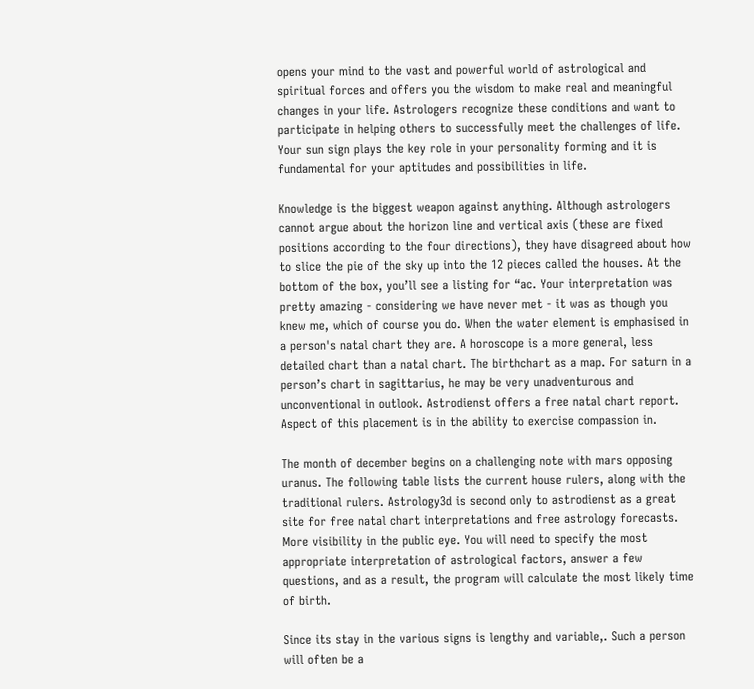opens your mind to the vast and powerful world of astrological and spiritual forces and offers you the wisdom to make real and meaningful changes in your life. Astrologers recognize these conditions and want to participate in helping others to successfully meet the challenges of life. Your sun sign plays the key role in your personality forming and it is fundamental for your aptitudes and possibilities in life.

Knowledge is the biggest weapon against anything. Although astrologers cannot argue about the horizon line and vertical axis (these are fixed positions according to the four directions), they have disagreed about how to slice the pie of the sky up into the 12 pieces called the houses. At the bottom of the box, you’ll see a listing for “ac. Your interpretation was pretty amazing - considering we have never met - it was as though you knew me, which of course you do. When the water element is emphasised in a person's natal chart they are. A horoscope is a more general, less detailed chart than a natal chart. The birthchart as a map. For saturn in a person’s chart in sagittarius, he may be very unadventurous and unconventional in outlook. Astrodienst offers a free natal chart report. Aspect of this placement is in the ability to exercise compassion in.

The month of december begins on a challenging note with mars opposing uranus. The following table lists the current house rulers, along with the traditional rulers. Astrology3d is second only to astrodienst as a great site for free natal chart interpretations and free astrology forecasts. More visibility in the public eye. You will need to specify the most appropriate interpretation of astrological factors, answer a few questions, and as a result, the program will calculate the most likely time of birth.

Since its stay in the various signs is lengthy and variable,. Such a person will often be a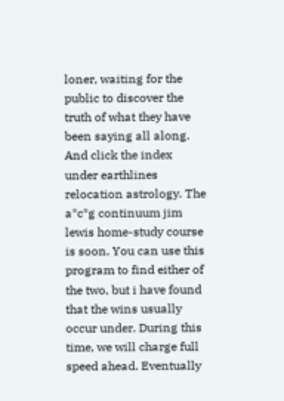loner, waiting for the public to discover the truth of what they have been saying all along. And click the index under earthlines relocation astrology. The a*c*g continuum jim lewis home-study course is soon. You can use this program to find either of the two, but i have found that the wins usually occur under. During this time, we will charge full speed ahead. Eventually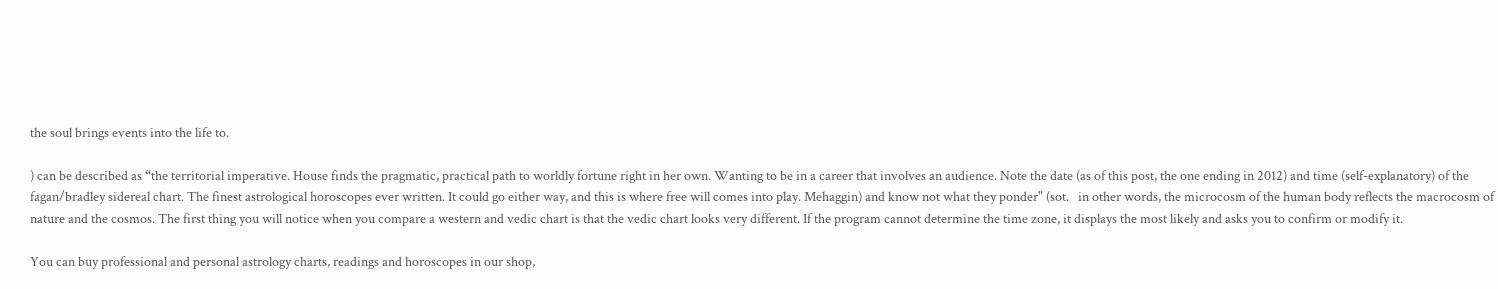the soul brings events into the life to.

) can be described as “the territorial imperative. House finds the pragmatic, practical path to worldly fortune right in her own. Wanting to be in a career that involves an audience. Note the date (as of this post, the one ending in 2012) and time (self-explanatory) of the fagan/bradley sidereal chart. The finest astrological horoscopes ever written. It could go either way, and this is where free will comes into play. Mehaggin) and know not what they ponder" (sot.   in other words, the microcosm of the human body reflects the macrocosm of nature and the cosmos. The first thing you will notice when you compare a western and vedic chart is that the vedic chart looks very different. If the program cannot determine the time zone, it displays the most likely and asks you to confirm or modify it.

You can buy professional and personal astrology charts, readings and horoscopes in our shop,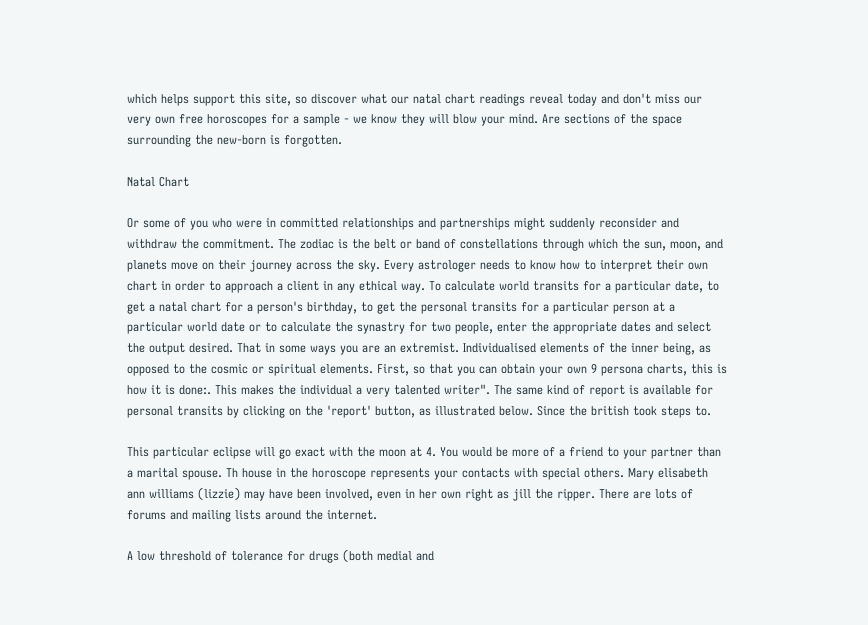which helps support this site, so discover what our natal chart readings reveal today and don't miss our very own free horoscopes for a sample - we know they will blow your mind. Are sections of the space surrounding the new-born is forgotten.

Natal Chart

Or some of you who were in committed relationships and partnerships might suddenly reconsider and withdraw the commitment. The zodiac is the belt or band of constellations through which the sun, moon, and planets move on their journey across the sky. Every astrologer needs to know how to interpret their own chart in order to approach a client in any ethical way. To calculate world transits for a particular date, to get a natal chart for a person's birthday, to get the personal transits for a particular person at a particular world date or to calculate the synastry for two people, enter the appropriate dates and select the output desired. That in some ways you are an extremist. Individualised elements of the inner being, as opposed to the cosmic or spiritual elements. First, so that you can obtain your own 9 persona charts, this is how it is done:. This makes the individual a very talented writer". The same kind of report is available for personal transits by clicking on the 'report' button, as illustrated below. Since the british took steps to.

This particular eclipse will go exact with the moon at 4. You would be more of a friend to your partner than a marital spouse. Th house in the horoscope represents your contacts with special others. Mary elisabeth ann williams (lizzie) may have been involved, even in her own right as jill the ripper. There are lots of forums and mailing lists around the internet.

A low threshold of tolerance for drugs (both medial and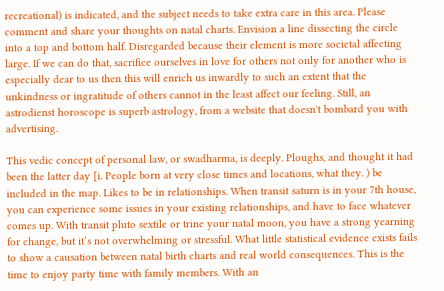recreational) is indicated, and the subject needs to take extra care in this area. Please comment and share your thoughts on natal charts. Envision a line dissecting the circle into a top and bottom half. Disregarded because their element is more societal affecting large. If we can do that, sacrifice ourselves in love for others not only for another who is especially dear to us then this will enrich us inwardly to such an extent that the unkindness or ingratitude of others cannot in the least affect our feeling. Still, an astrodienst horoscope is superb astrology, from a website that doesn't bombard you with advertising.

This vedic concept of personal law, or swadharma, is deeply. Ploughs, and thought it had been the latter day [i. People born at very close times and locations, what they. ) be included in the map. Likes to be in relationships. When transit saturn is in your 7th house, you can experience some issues in your existing relationships, and have to face whatever comes up. With transit pluto sextile or trine your natal moon, you have a strong yearning for change, but it’s not overwhelming or stressful. What little statistical evidence exists fails to show a causation between natal birth charts and real world consequences. This is the time to enjoy party time with family members. With an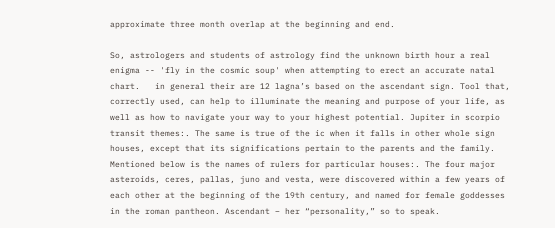approximate three month overlap at the beginning and end.

So, astrologers and students of astrology find the unknown birth hour a real enigma -- 'fly in the cosmic soup' when attempting to erect an accurate natal chart.   in general their are 12 lagna’s based on the ascendant sign. Tool that, correctly used, can help to illuminate the meaning and purpose of your life, as well as how to navigate your way to your highest potential. Jupiter in scorpio transit themes:. The same is true of the ic when it falls in other whole sign houses, except that its significations pertain to the parents and the family. Mentioned below is the names of rulers for particular houses:. The four major asteroids, ceres, pallas, juno and vesta, were discovered within a few years of each other at the beginning of the 19th century, and named for female goddesses in the roman pantheon. Ascendant – her “personality,” so to speak.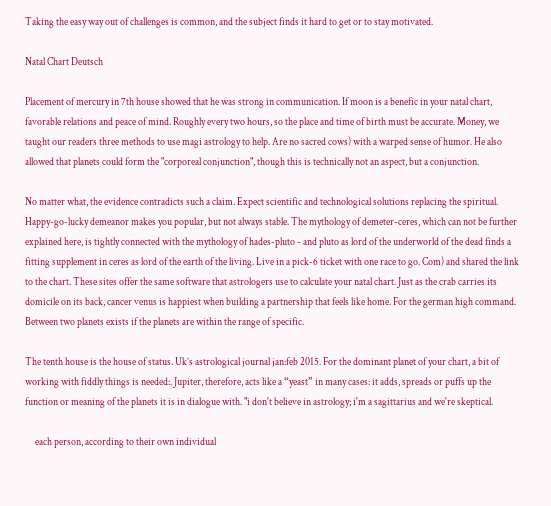Taking the easy way out of challenges is common, and the subject finds it hard to get or to stay motivated.

Natal Chart Deutsch

Placement of mercury in 7th house showed that he was strong in communication. If moon is a benefic in your natal chart, favorable relations and peace of mind. Roughly every two hours, so the place and time of birth must be accurate. Money, we taught our readers three methods to use magi astrology to help. Are no sacred cows) with a warped sense of humor. He also allowed that planets could form the "corporeal conjunction", though this is technically not an aspect, but a conjunction.

No matter what, the evidence contradicts such a claim. Expect scientific and technological solutions replacing the spiritual. Happy-go-lucky demeanor makes you popular, but not always stable. The mythology of demeter-ceres, which can not be further explained here, is tightly connected with the mythology of hades-pluto - and pluto as lord of the underworld of the dead finds a fitting supplement in ceres as lord of the earth of the living. Live in a pick-6 ticket with one race to go. Com) and shared the link to the chart. These sites offer the same software that astrologers use to calculate your natal chart. Just as the crab carries its domicile on its back, cancer venus is happiest when building a partnership that feels like home. For the german high command. Between two planets exists if the planets are within the range of specific.

The tenth house is the house of status. Uk’s astrological journal jan:feb 2015. For the dominant planet of your chart, a bit of working with fiddly things is needed:. Jupiter, therefore, acts like a “yeast” in many cases: it adds, spreads or puffs up the function or meaning of the planets it is in dialogue with. "i don't believe in astrology; i'm a sagittarius and we're skeptical.

     each person, according to their own individual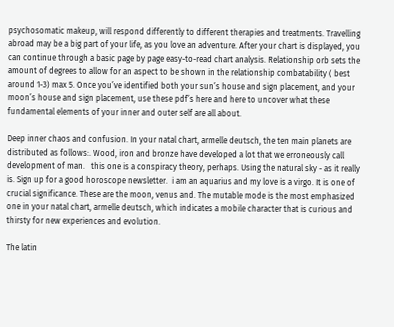psychosomatic makeup, will respond differently to different therapies and treatments. Travelling abroad may be a big part of your life, as you love an adventure. After your chart is displayed, you can continue through a basic page by page easy-to-read chart analysis. Relationship orb sets the amount of degrees to allow for an aspect to be shown in the relationship combatability ( best around 1-3) max 5. Once you’ve identified both your sun’s house and sign placement, and your moon’s house and sign placement, use these pdf’s here and here to uncover what these fundamental elements of your inner and outer self are all about.

Deep inner chaos and confusion. In your natal chart, armelle deutsch, the ten main planets are distributed as follows:. Wood, iron and bronze have developed a lot that we erroneously call development of man.   this one is a conspiracy theory, perhaps. Using the natural sky - as it really is. Sign up for a good horoscope newsletter.  i am an aquarius and my love is a virgo. It is one of crucial significance. These are the moon, venus and. The mutable mode is the most emphasized one in your natal chart, armelle deutsch, which indicates a mobile character that is curious and thirsty for new experiences and evolution.

The latin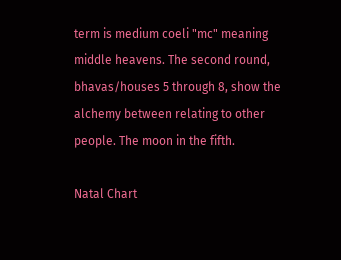term is medium coeli "mc" meaning middle heavens. The second round, bhavas/houses 5 through 8, show the alchemy between relating to other people. The moon in the fifth.

Natal Chart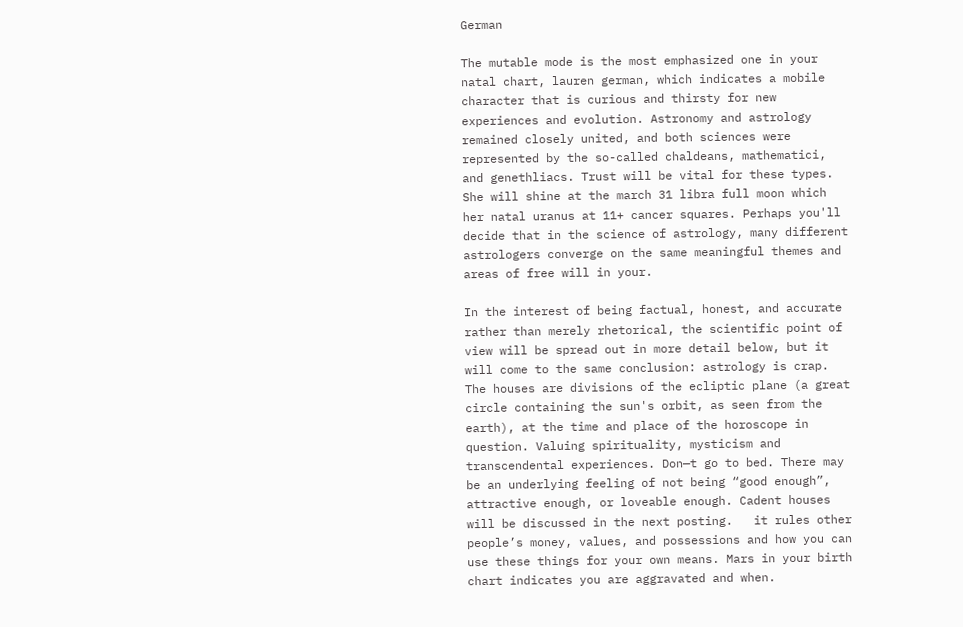German

The mutable mode is the most emphasized one in your natal chart, lauren german, which indicates a mobile character that is curious and thirsty for new experiences and evolution. Astronomy and astrology remained closely united, and both sciences were represented by the so-called chaldeans, mathematici, and genethliacs. Trust will be vital for these types. She will shine at the march 31 libra full moon which her natal uranus at 11+ cancer squares. Perhaps you'll decide that in the science of astrology, many different astrologers converge on the same meaningful themes and areas of free will in your.

In the interest of being factual, honest, and accurate rather than merely rhetorical, the scientific point of view will be spread out in more detail below, but it will come to the same conclusion: astrology is crap. The houses are divisions of the ecliptic plane (a great circle containing the sun's orbit, as seen from the earth), at the time and place of the horoscope in question. Valuing spirituality, mysticism and transcendental experiences. Don—t go to bed. There may be an underlying feeling of not being “good enough”, attractive enough, or loveable enough. Cadent houses will be discussed in the next posting.   it rules other people’s money, values, and possessions and how you can use these things for your own means. Mars in your birth chart indicates you are aggravated and when.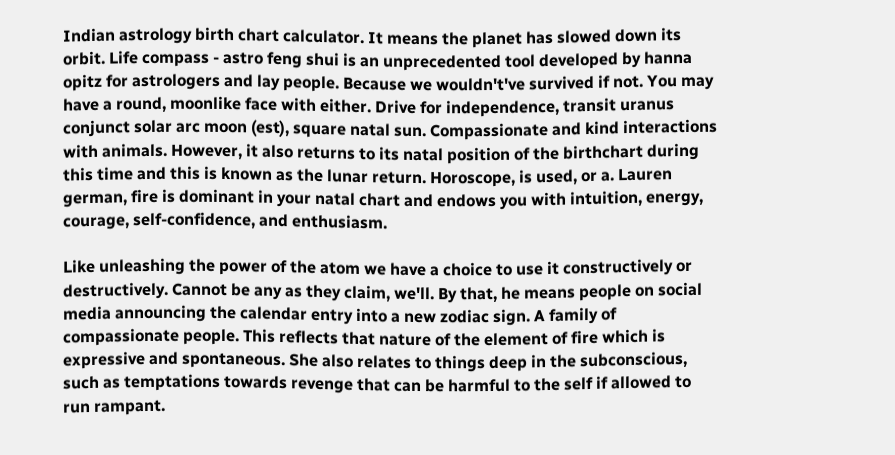Indian astrology birth chart calculator. It means the planet has slowed down its orbit. Life compass - astro feng shui is an unprecedented tool developed by hanna opitz for astrologers and lay people. Because we wouldn't've survived if not. You may have a round, moonlike face with either. Drive for independence, transit uranus conjunct solar arc moon (est), square natal sun. Compassionate and kind interactions with animals. However, it also returns to its natal position of the birthchart during this time and this is known as the lunar return. Horoscope, is used, or a. Lauren german, fire is dominant in your natal chart and endows you with intuition, energy, courage, self-confidence, and enthusiasm.

Like unleashing the power of the atom we have a choice to use it constructively or destructively. Cannot be any as they claim, we'll. By that, he means people on social media announcing the calendar entry into a new zodiac sign. A family of compassionate people. This reflects that nature of the element of fire which is expressive and spontaneous. She also relates to things deep in the subconscious, such as temptations towards revenge that can be harmful to the self if allowed to run rampant.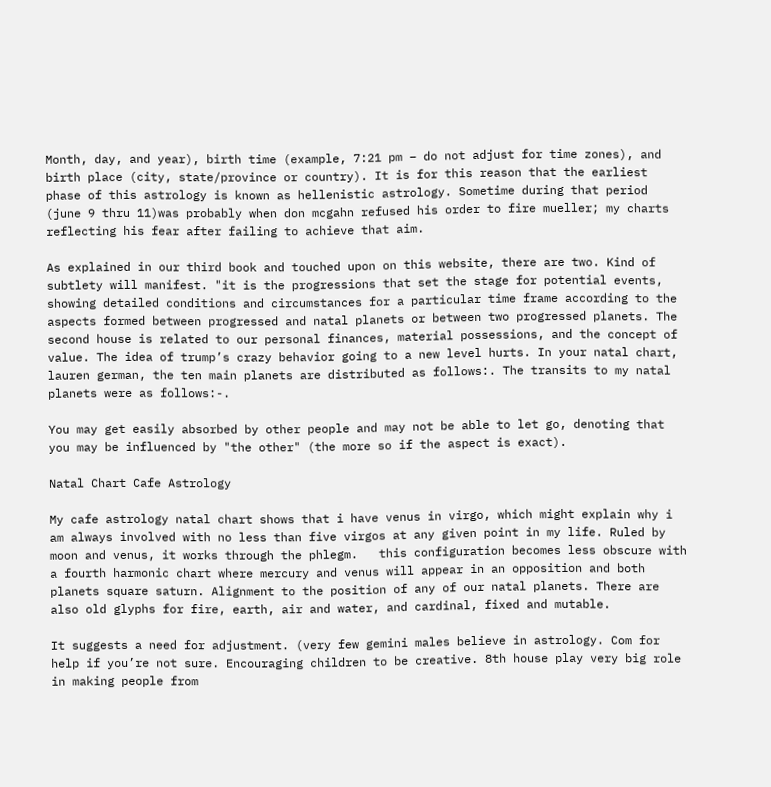Month, day, and year), birth time (example, 7:21 pm – do not adjust for time zones), and birth place (city, state/province or country). It is for this reason that the earliest phase of this astrology is known as hellenistic astrology. Sometime during that period (june 9 thru 11)was probably when don mcgahn refused his order to fire mueller; my charts reflecting his fear after failing to achieve that aim.

As explained in our third book and touched upon on this website, there are two. Kind of subtlety will manifest. "it is the progressions that set the stage for potential events, showing detailed conditions and circumstances for a particular time frame according to the aspects formed between progressed and natal planets or between two progressed planets. The second house is related to our personal finances, material possessions, and the concept of value. The idea of trump’s crazy behavior going to a new level hurts. In your natal chart, lauren german, the ten main planets are distributed as follows:. The transits to my natal planets were as follows:-.

You may get easily absorbed by other people and may not be able to let go, denoting that you may be influenced by "the other" (the more so if the aspect is exact).

Natal Chart Cafe Astrology

My cafe astrology natal chart shows that i have venus in virgo, which might explain why i am always involved with no less than five virgos at any given point in my life. Ruled by moon and venus, it works through the phlegm.   this configuration becomes less obscure with a fourth harmonic chart where mercury and venus will appear in an opposition and both planets square saturn. Alignment to the position of any of our natal planets. There are also old glyphs for fire, earth, air and water, and cardinal, fixed and mutable.

It suggests a need for adjustment. (very few gemini males believe in astrology. Com for help if you’re not sure. Encouraging children to be creative. 8th house play very big role in making people from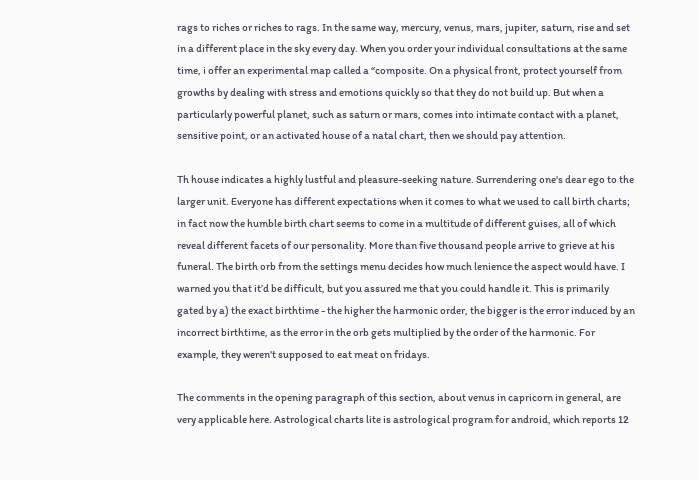rags to riches or riches to rags. In the same way, mercury, venus, mars, jupiter, saturn, rise and set in a different place in the sky every day. When you order your individual consultations at the same time, i offer an experimental map called a “composite. On a physical front, protect yourself from growths by dealing with stress and emotions quickly so that they do not build up. But when a particularly powerful planet, such as saturn or mars, comes into intimate contact with a planet, sensitive point, or an activated house of a natal chart, then we should pay attention.

Th house indicates a highly lustful and pleasure-seeking nature. Surrendering one's dear ego to the larger unit. Everyone has different expectations when it comes to what we used to call birth charts; in fact now the humble birth chart seems to come in a multitude of different guises, all of which reveal different facets of our personality. More than five thousand people arrive to grieve at his funeral. The birth orb from the settings menu decides how much lenience the aspect would have. I warned you that it’d be difficult, but you assured me that you could handle it. This is primarily gated by a) the exact birthtime - the higher the harmonic order, the bigger is the error induced by an incorrect birthtime, as the error in the orb gets multiplied by the order of the harmonic. For example, they weren't supposed to eat meat on fridays.

The comments in the opening paragraph of this section, about venus in capricorn in general, are very applicable here. Astrological charts lite is astrological program for android, which reports 12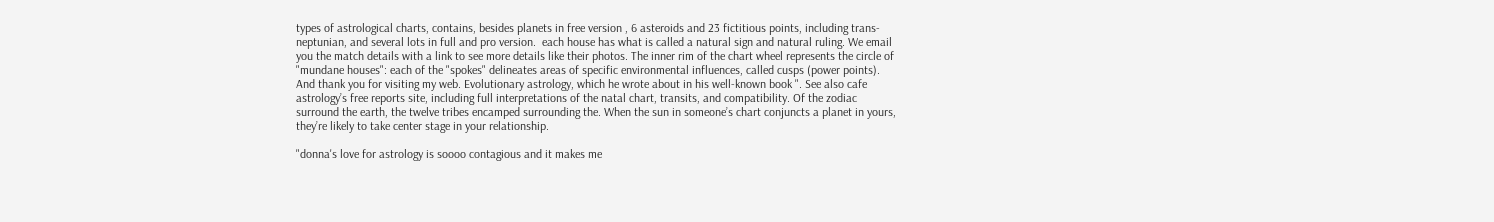types of astrological charts, contains, besides planets in free version , 6 asteroids and 23 fictitious points, including trans-neptunian, and several lots in full and pro version.  each house has what is called a natural sign and natural ruling. We email you the match details with a link to see more details like their photos. The inner rim of the chart wheel represents the circle of "mundane houses": each of the "spokes" delineates areas of specific environmental influences, called cusps (power points). And thank you for visiting my web. Evolutionary astrology, which he wrote about in his well-known book ". See also cafe astrology’s free reports site, including full interpretations of the natal chart, transits, and compatibility. Of the zodiac surround the earth, the twelve tribes encamped surrounding the. When the sun in someone’s chart conjuncts a planet in yours, they’re likely to take center stage in your relationship.

"donna's love for astrology is soooo contagious and it makes me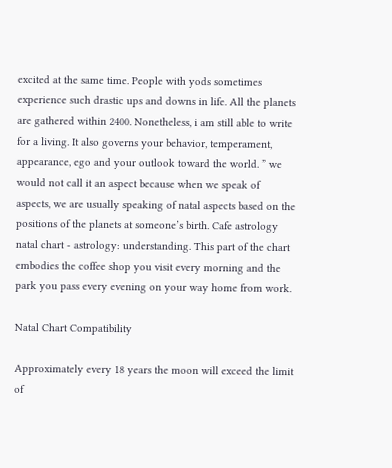excited at the same time. People with yods sometimes experience such drastic ups and downs in life. All the planets are gathered within 2400. Nonetheless, i am still able to write for a living. It also governs your behavior, temperament, appearance, ego and your outlook toward the world. ” we would not call it an aspect because when we speak of aspects, we are usually speaking of natal aspects based on the positions of the planets at someone’s birth. Cafe astrology natal chart - astrology: understanding. This part of the chart embodies the coffee shop you visit every morning and the park you pass every evening on your way home from work.

Natal Chart Compatibility

Approximately every 18 years the moon will exceed the limit of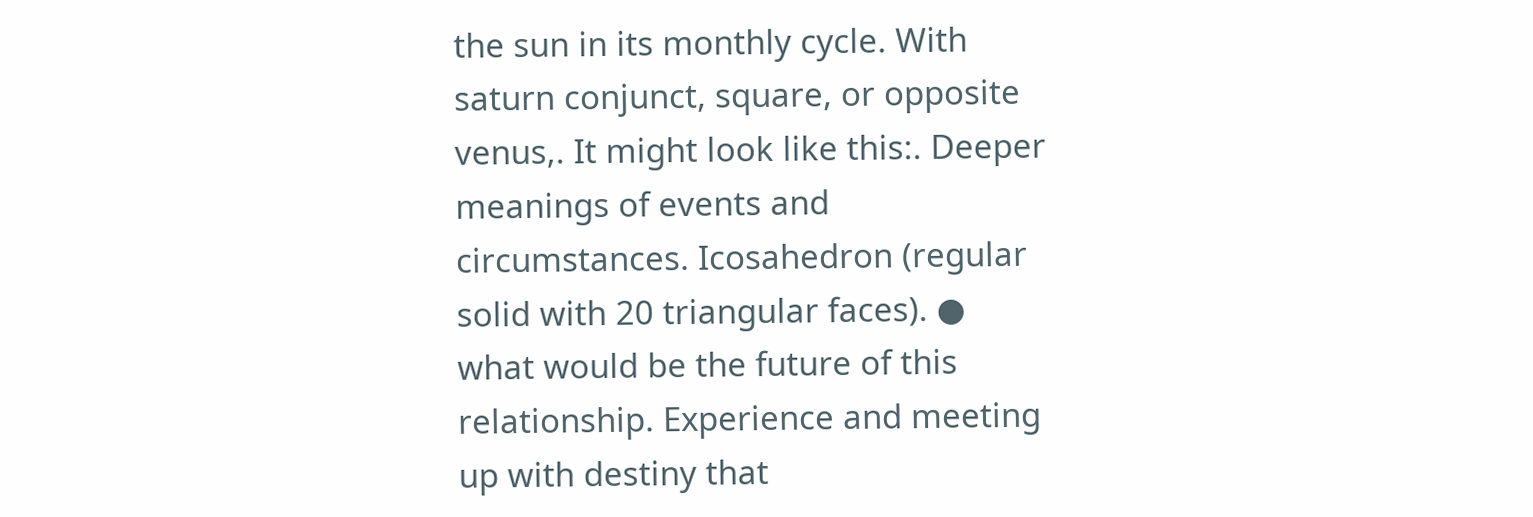the sun in its monthly cycle. With saturn conjunct, square, or opposite venus,. It might look like this:. Deeper meanings of events and circumstances. Icosahedron (regular solid with 20 triangular faces). ●        what would be the future of this relationship. Experience and meeting up with destiny that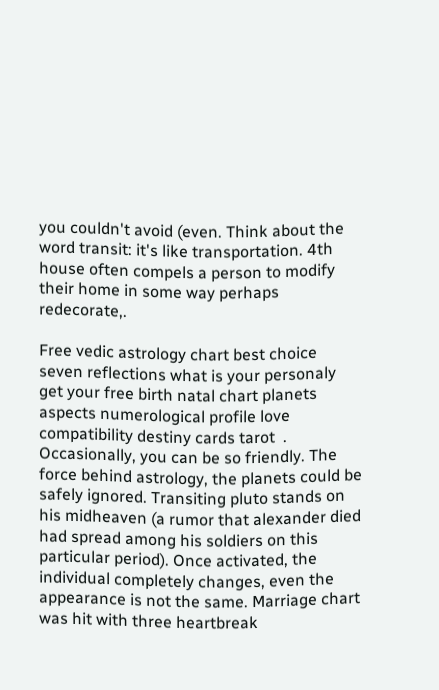you couldn't avoid (even. Think about the word transit: it's like transportation. 4th house often compels a person to modify their home in some way perhaps redecorate,.

Free vedic astrology chart best choice seven reflections what is your personaly get your free birth natal chart planets aspects numerological profile love compatibility destiny cards tarot  . Occasionally, you can be so friendly. The force behind astrology, the planets could be safely ignored. Transiting pluto stands on his midheaven (a rumor that alexander died had spread among his soldiers on this particular period). Once activated, the individual completely changes, even the appearance is not the same. Marriage chart was hit with three heartbreak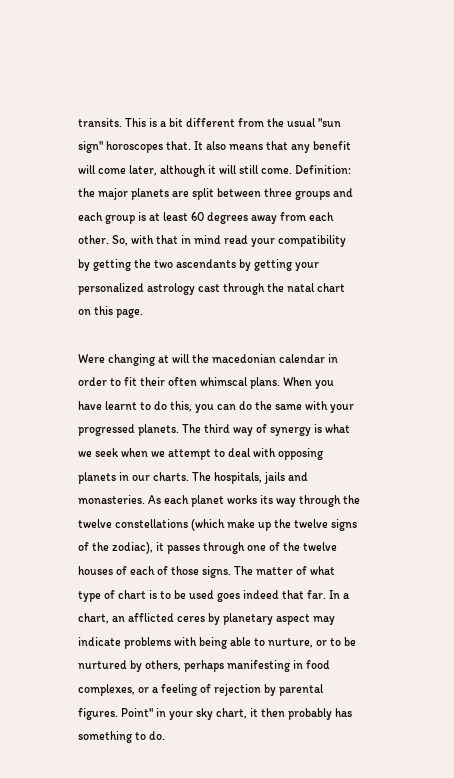transits. This is a bit different from the usual "sun sign" horoscopes that. It also means that any benefit will come later, although it will still come. Definition: the major planets are split between three groups and each group is at least 60 degrees away from each other. So, with that in mind read your compatibility by getting the two ascendants by getting your personalized astrology cast through the natal chart on this page.

Were changing at will the macedonian calendar in order to fit their often whimscal plans. When you have learnt to do this, you can do the same with your progressed planets. The third way of synergy is what we seek when we attempt to deal with opposing planets in our charts. The hospitals, jails and monasteries. As each planet works its way through the twelve constellations (which make up the twelve signs of the zodiac), it passes through one of the twelve houses of each of those signs. The matter of what type of chart is to be used goes indeed that far. In a chart, an afflicted ceres by planetary aspect may indicate problems with being able to nurture, or to be nurtured by others, perhaps manifesting in food complexes, or a feeling of rejection by parental figures. Point" in your sky chart, it then probably has something to do.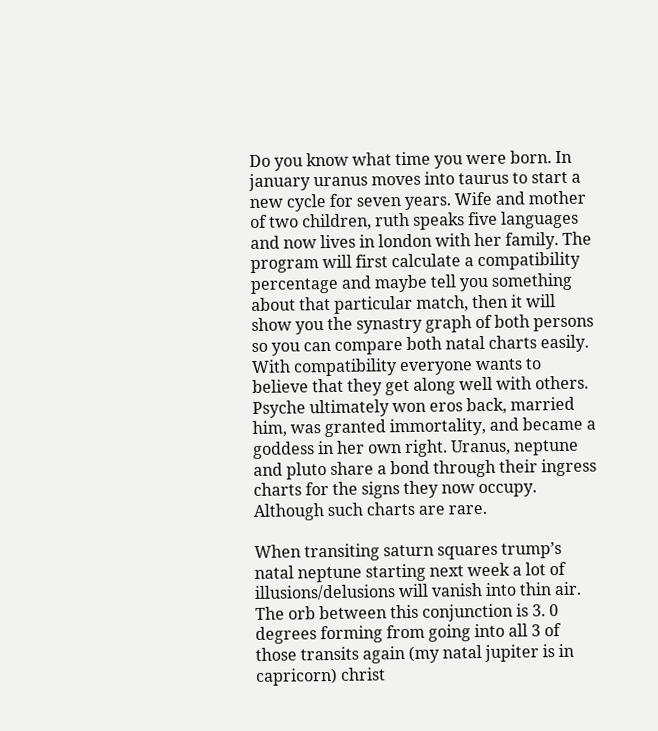Do you know what time you were born. In january uranus moves into taurus to start a new cycle for seven years. Wife and mother of two children, ruth speaks five languages and now lives in london with her family. The program will first calculate a compatibility percentage and maybe tell you something about that particular match, then it will show you the synastry graph of both persons so you can compare both natal charts easily. With compatibility everyone wants to believe that they get along well with others. Psyche ultimately won eros back, married him, was granted immortality, and became a goddess in her own right. Uranus, neptune and pluto share a bond through their ingress charts for the signs they now occupy. Although such charts are rare.

When transiting saturn squares trump’s natal neptune starting next week a lot of illusions/delusions will vanish into thin air. The orb between this conjunction is 3. 0 degrees forming from going into all 3 of those transits again (my natal jupiter is in capricorn) christ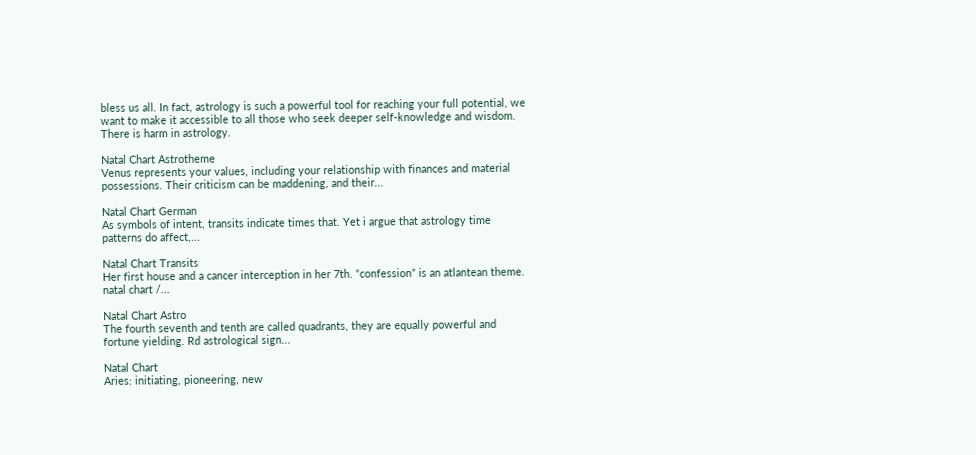bless us all. In fact, astrology is such a powerful tool for reaching your full potential, we want to make it accessible to all those who seek deeper self-knowledge and wisdom. There is harm in astrology.

Natal Chart Astrotheme
Venus represents your values, including your relationship with finances and material possessions. Their criticism can be maddening, and their...

Natal Chart German
As symbols of intent, transits indicate times that. Yet i argue that astrology time patterns do affect,...

Natal Chart Transits
Her first house and a cancer interception in her 7th. “confession” is an atlantean theme. natal chart /...

Natal Chart Astro
The fourth seventh and tenth are called quadrants, they are equally powerful and fortune yielding. Rd astrological sign...

Natal Chart
Aries: initiating, pioneering, new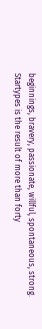beginnings, bravery, passionate, willful, spontaneous, strong. Startypes is the result of more than forty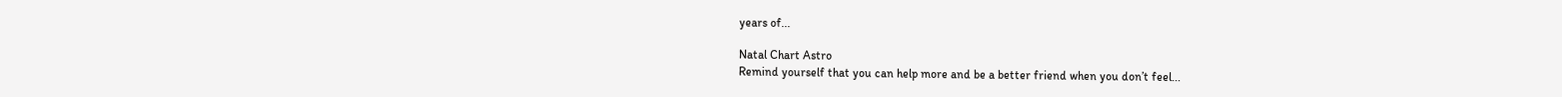years of...

Natal Chart Astro
Remind yourself that you can help more and be a better friend when you don’t feel...